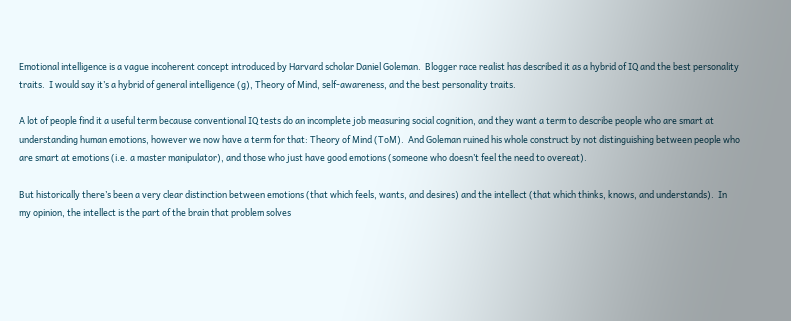Emotional intelligence is a vague incoherent concept introduced by Harvard scholar Daniel Goleman.  Blogger race realist has described it as a hybrid of IQ and the best personality traits.  I would say it’s a hybrid of general intelligence (g), Theory of Mind, self-awareness, and the best personality traits.

A lot of people find it a useful term because conventional IQ tests do an incomplete job measuring social cognition, and they want a term to describe people who are smart at understanding human emotions, however we now have a term for that: Theory of Mind (ToM).  And Goleman ruined his whole construct by not distinguishing between people who are smart at emotions (i.e. a master manipulator), and those who just have good emotions (someone who doesn’t feel the need to overeat).

But historically there’s been a very clear distinction between emotions (that which feels, wants, and desires) and the intellect (that which thinks, knows, and understands).  In my opinion, the intellect is the part of the brain that problem solves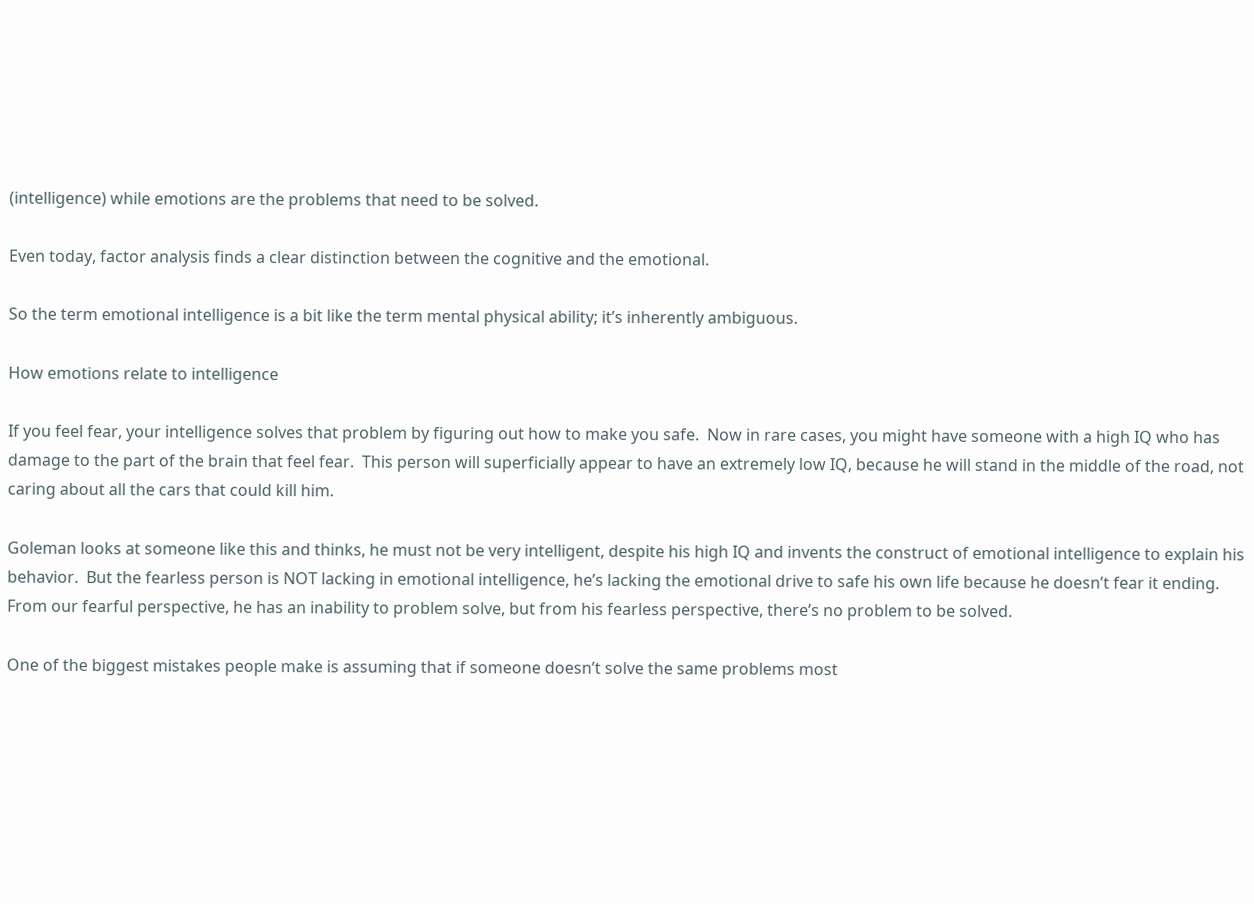(intelligence) while emotions are the problems that need to be solved.

Even today, factor analysis finds a clear distinction between the cognitive and the emotional.

So the term emotional intelligence is a bit like the term mental physical ability; it’s inherently ambiguous.

How emotions relate to intelligence

If you feel fear, your intelligence solves that problem by figuring out how to make you safe.  Now in rare cases, you might have someone with a high IQ who has damage to the part of the brain that feel fear.  This person will superficially appear to have an extremely low IQ, because he will stand in the middle of the road, not caring about all the cars that could kill him.

Goleman looks at someone like this and thinks, he must not be very intelligent, despite his high IQ and invents the construct of emotional intelligence to explain his behavior.  But the fearless person is NOT lacking in emotional intelligence, he’s lacking the emotional drive to safe his own life because he doesn’t fear it ending.  From our fearful perspective, he has an inability to problem solve, but from his fearless perspective, there’s no problem to be solved.

One of the biggest mistakes people make is assuming that if someone doesn’t solve the same problems most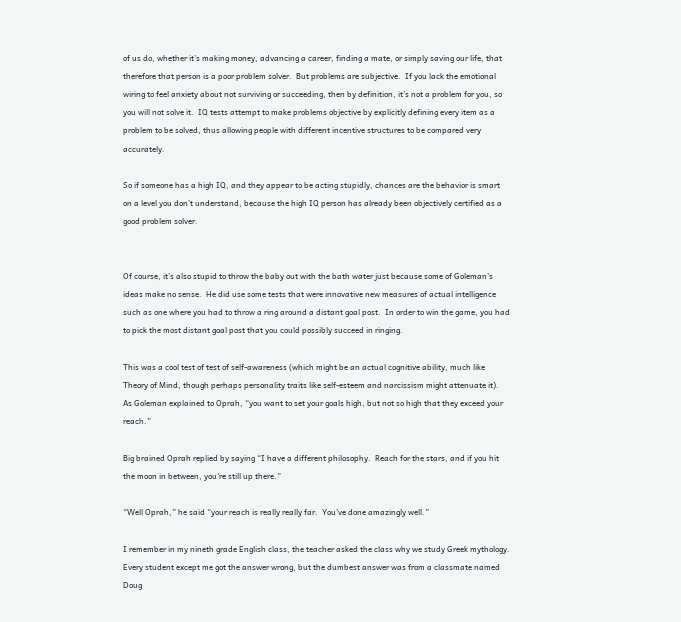of us do, whether it’s making money, advancing a career, finding a mate, or simply saving our life, that therefore that person is a poor problem solver.  But problems are subjective.  If you lack the emotional wiring to feel anxiety about not surviving or succeeding, then by definition, it’s not a problem for you, so you will not solve it.  IQ tests attempt to make problems objective by explicitly defining every item as a problem to be solved, thus allowing people with different incentive structures to be compared very accurately.

So if someone has a high IQ, and they appear to be acting stupidly, chances are the behavior is smart on a level you don’t understand, because the high IQ person has already been objectively certified as a good problem solver.


Of course, it’s also stupid to throw the baby out with the bath water just because some of Goleman’s ideas make no sense.  He did use some tests that were innovative new measures of actual intelligence such as one where you had to throw a ring around a distant goal post.  In order to win the game, you had to pick the most distant goal post that you could possibly succeed in ringing.

This was a cool test of test of self-awareness (which might be an actual cognitive ability, much like Theory of Mind, though perhaps personality traits like self-esteem and narcissism might attenuate it).  As Goleman explained to Oprah, “you want to set your goals high, but not so high that they exceed your reach.”

Big brained Oprah replied by saying “I have a different philosophy.  Reach for the stars, and if you hit the moon in between, you’re still up there.”

“Well Oprah,” he said “your reach is really really far.  You’ve done amazingly well.”

I remember in my nineth grade English class, the teacher asked the class why we study Greek mythology.  Every student except me got the answer wrong, but the dumbest answer was from a classmate named Doug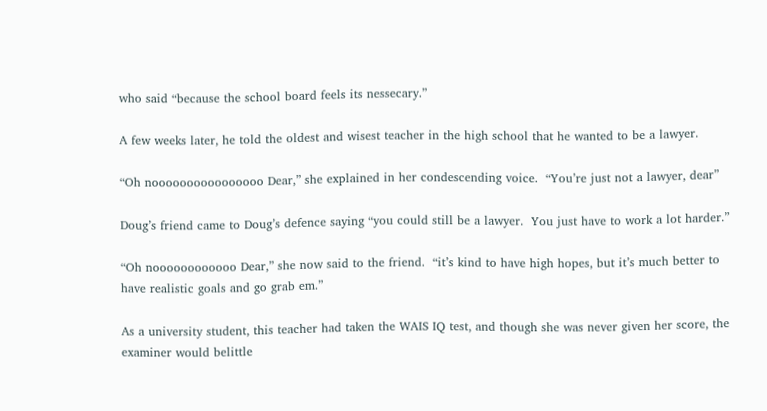who said “because the school board feels its nessecary.”

A few weeks later, he told the oldest and wisest teacher in the high school that he wanted to be a lawyer.

“Oh noooooooooooooooo Dear,” she explained in her condescending voice.  “You’re just not a lawyer, dear”

Doug’s friend came to Doug’s defence saying “you could still be a lawyer.  You just have to work a lot harder.”

“Oh noooooooooooo Dear,” she now said to the friend.  “it’s kind to have high hopes, but it’s much better to have realistic goals and go grab em.”

As a university student, this teacher had taken the WAIS IQ test, and though she was never given her score, the examiner would belittle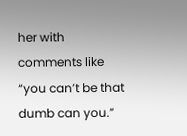her with comments like “you can’t be that dumb can you.”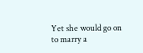Yet she would go on to marry a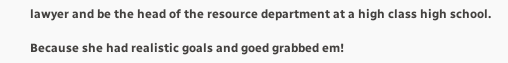lawyer and be the head of the resource department at a high class high school.

Because she had realistic goals and goed grabbed em!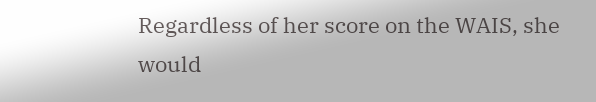Regardless of her score on the WAIS, she would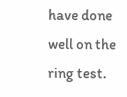have done well on the ring test.